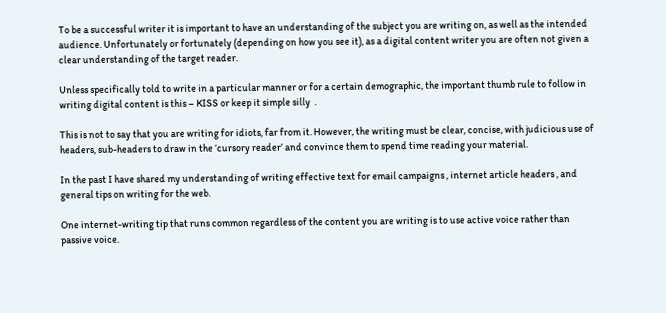To be a successful writer it is important to have an understanding of the subject you are writing on, as well as the intended audience. Unfortunately or fortunately (depending on how you see it), as a digital content writer you are often not given a clear understanding of the target reader.

Unless specifically told to write in a particular manner or for a certain demographic, the important thumb rule to follow in writing digital content is this – KISS or keep it simple silly  .

This is not to say that you are writing for idiots, far from it. However, the writing must be clear, concise, with judicious use of headers, sub-headers to draw in the ‘cursory reader’ and convince them to spend time reading your material.

In the past I have shared my understanding of writing effective text for email campaigns , internet article headers , and general tips on writing for the web.

One internet-writing tip that runs common regardless of the content you are writing is to use active voice rather than passive voice.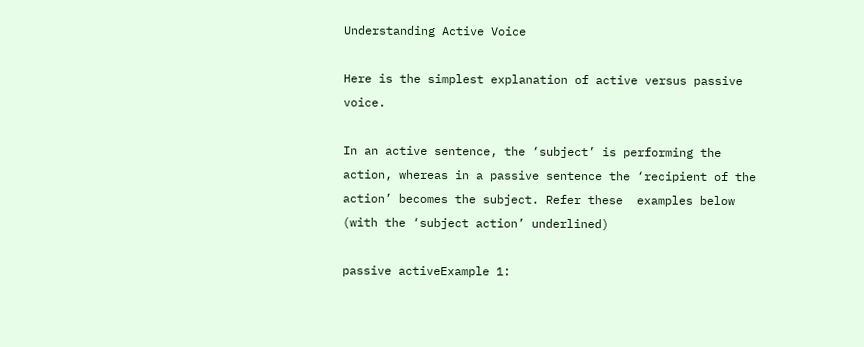Understanding Active Voice

Here is the simplest explanation of active versus passive voice.

In an active sentence, the ‘subject’ is performing the action, whereas in a passive sentence the ‘recipient of the action’ becomes the subject. Refer these  examples below (with the ‘subject action’ underlined)

passive activeExample 1: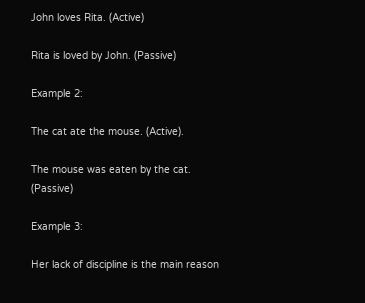John loves Rita. (Active)

Rita is loved by John. (Passive)

Example 2:

The cat ate the mouse. (Active).

The mouse was eaten by the cat. (Passive)

Example 3:

Her lack of discipline is the main reason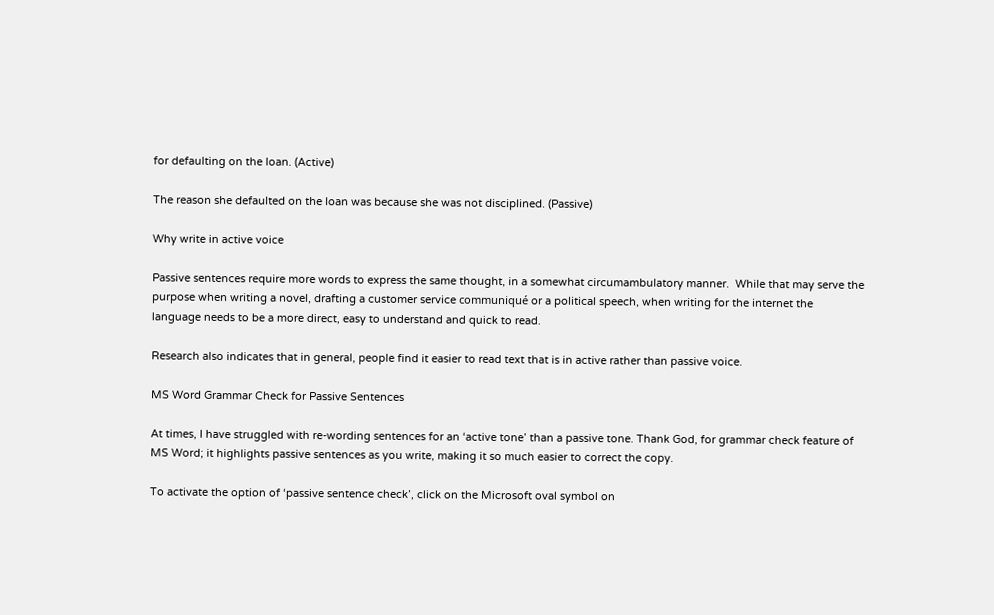for defaulting on the loan. (Active)

The reason she defaulted on the loan was because she was not disciplined. (Passive)

Why write in active voice

Passive sentences require more words to express the same thought, in a somewhat circumambulatory manner.  While that may serve the purpose when writing a novel, drafting a customer service communiqué or a political speech, when writing for the internet the language needs to be a more direct, easy to understand and quick to read.

Research also indicates that in general, people find it easier to read text that is in active rather than passive voice.

MS Word Grammar Check for Passive Sentences

At times, I have struggled with re-wording sentences for an ‘active tone’ than a passive tone. Thank God, for grammar check feature of MS Word; it highlights passive sentences as you write, making it so much easier to correct the copy.

To activate the option of ‘passive sentence check’, click on the Microsoft oval symbol on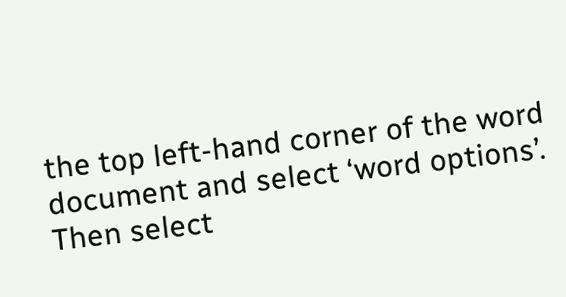the top left-hand corner of the word document and select ‘word options’. Then select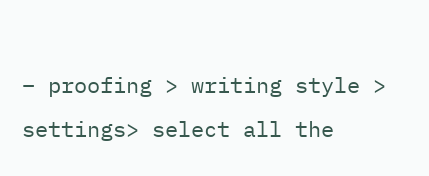– proofing > writing style > settings> select all the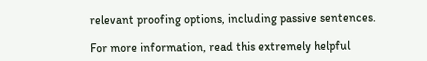relevant proofing options, including passive sentences.

For more information, read this extremely helpful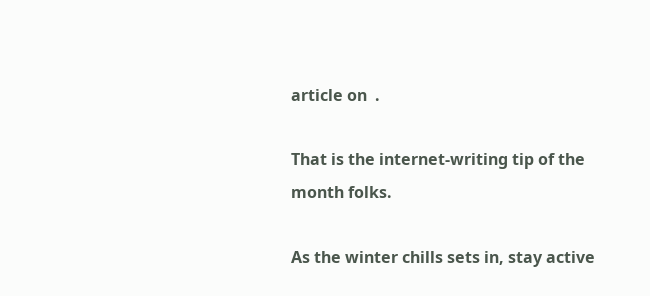article on  .

That is the internet-writing tip of the month folks.

As the winter chills sets in, stay active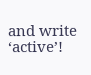and write ‘active’!